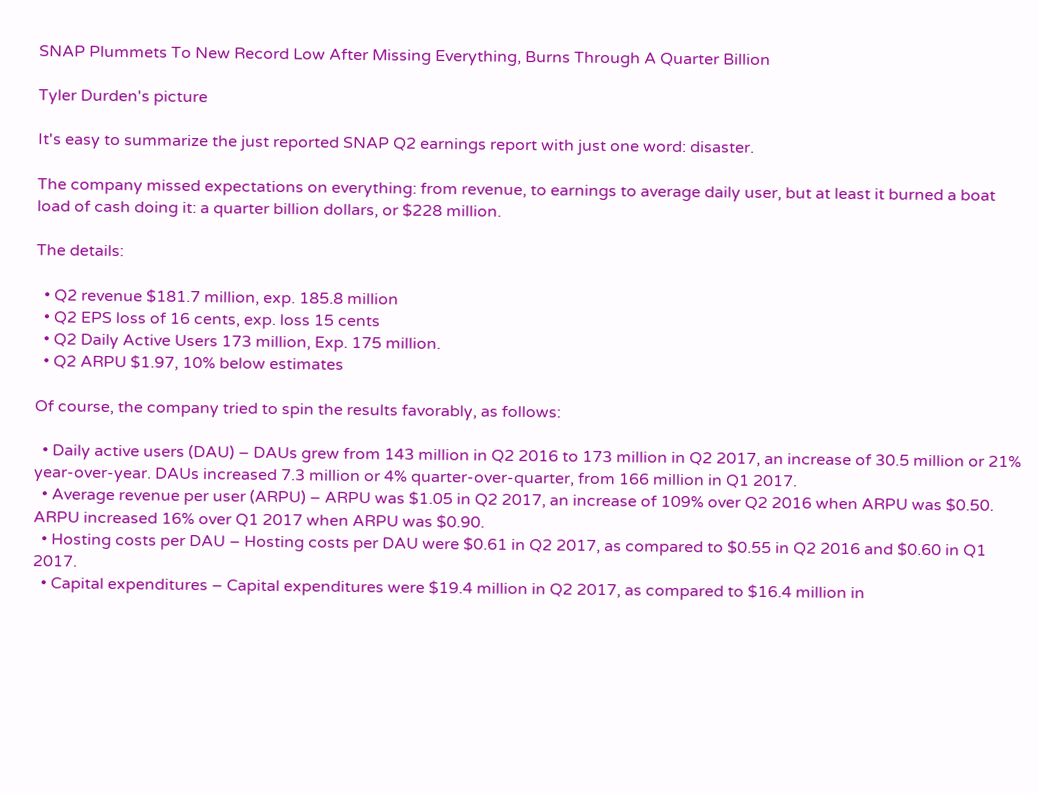SNAP Plummets To New Record Low After Missing Everything, Burns Through A Quarter Billion

Tyler Durden's picture

It's easy to summarize the just reported SNAP Q2 earnings report with just one word: disaster.

The company missed expectations on everything: from revenue, to earnings to average daily user, but at least it burned a boat load of cash doing it: a quarter billion dollars, or $228 million.

The details:

  • Q2 revenue $181.7 million, exp. 185.8 million
  • Q2 EPS loss of 16 cents, exp. loss 15 cents
  • Q2 Daily Active Users 173 million, Exp. 175 million.
  • Q2 ARPU $1.97, 10% below estimates

Of course, the company tried to spin the results favorably, as follows:

  • Daily active users (DAU) – DAUs grew from 143 million in Q2 2016 to 173 million in Q2 2017, an increase of 30.5 million or 21% year-over-year. DAUs increased 7.3 million or 4% quarter-over-quarter, from 166 million in Q1 2017.
  • Average revenue per user (ARPU) – ARPU was $1.05 in Q2 2017, an increase of 109% over Q2 2016 when ARPU was $0.50. ARPU increased 16% over Q1 2017 when ARPU was $0.90.
  • Hosting costs per DAU – Hosting costs per DAU were $0.61 in Q2 2017, as compared to $0.55 in Q2 2016 and $0.60 in Q1 2017.
  • Capital expenditures – Capital expenditures were $19.4 million in Q2 2017, as compared to $16.4 million in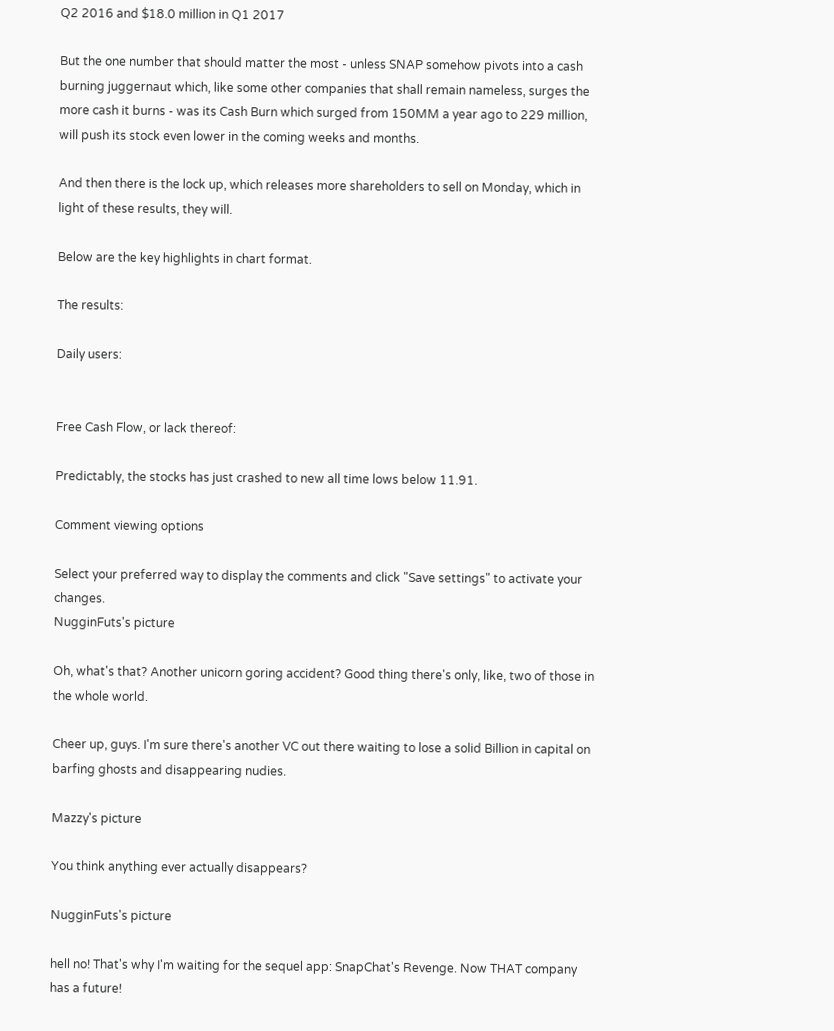Q2 2016 and $18.0 million in Q1 2017

But the one number that should matter the most - unless SNAP somehow pivots into a cash burning juggernaut which, like some other companies that shall remain nameless, surges the more cash it burns - was its Cash Burn which surged from 150MM a year ago to 229 million, will push its stock even lower in the coming weeks and months.

And then there is the lock up, which releases more shareholders to sell on Monday, which in light of these results, they will.

Below are the key highlights in chart format.

The results:

Daily users:


Free Cash Flow, or lack thereof:

Predictably, the stocks has just crashed to new all time lows below 11.91.

Comment viewing options

Select your preferred way to display the comments and click "Save settings" to activate your changes.
NugginFuts's picture

Oh, what's that? Another unicorn goring accident? Good thing there's only, like, two of those in the whole world.

Cheer up, guys. I'm sure there's another VC out there waiting to lose a solid Billion in capital on barfing ghosts and disappearing nudies.

Mazzy's picture

You think anything ever actually disappears?

NugginFuts's picture

hell no! That's why I'm waiting for the sequel app: SnapChat's Revenge. Now THAT company has a future!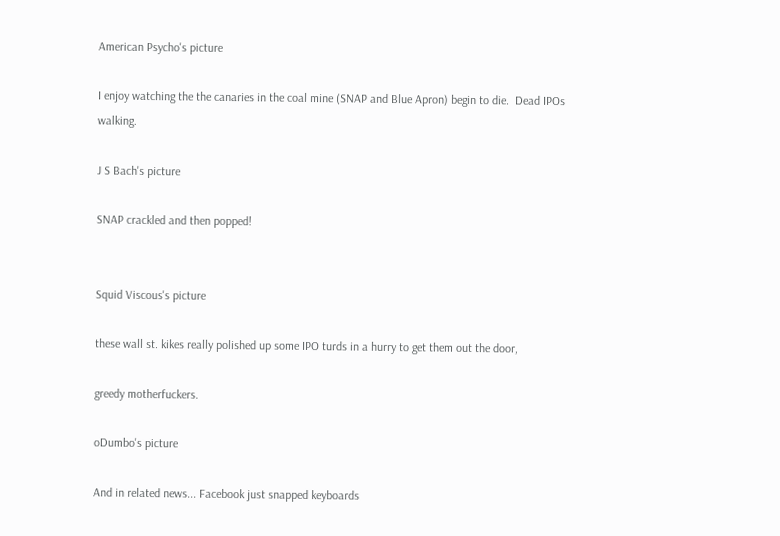American Psycho's picture

I enjoy watching the the canaries in the coal mine (SNAP and Blue Apron) begin to die.  Dead IPOs walking.

J S Bach's picture

SNAP crackled and then popped!


Squid Viscous's picture

these wall st. kikes really polished up some IPO turds in a hurry to get them out the door,

greedy motherfuckers.

oDumbo's picture

And in related news... Facebook just snapped keyboards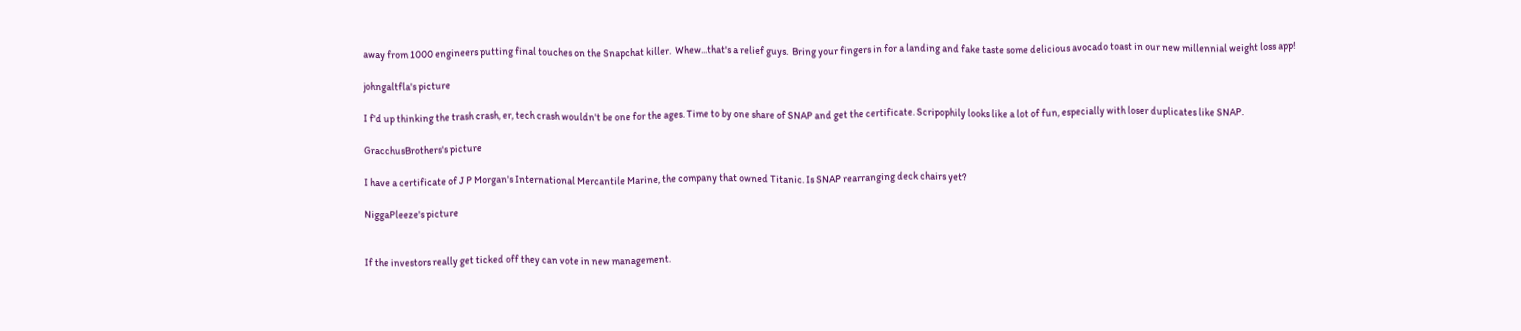away from 1000 engineers putting final touches on the Snapchat killer.  Whew...that's a relief guys.  Bring your fingers in for a landing and fake taste some delicious avocado toast in our new millennial weight loss app!

johngaltfla's picture

I f'd up thinking the trash crash, er, tech crash wouldn't be one for the ages. Time to by one share of SNAP and get the certificate. Scripophily looks like a lot of fun, especially with loser duplicates like SNAP.

GracchusBrothers's picture

I have a certificate of J P Morgan's International Mercantile Marine, the company that owned Titanic. Is SNAP rearranging deck chairs yet?

NiggaPleeze's picture


If the investors really get ticked off they can vote in new management.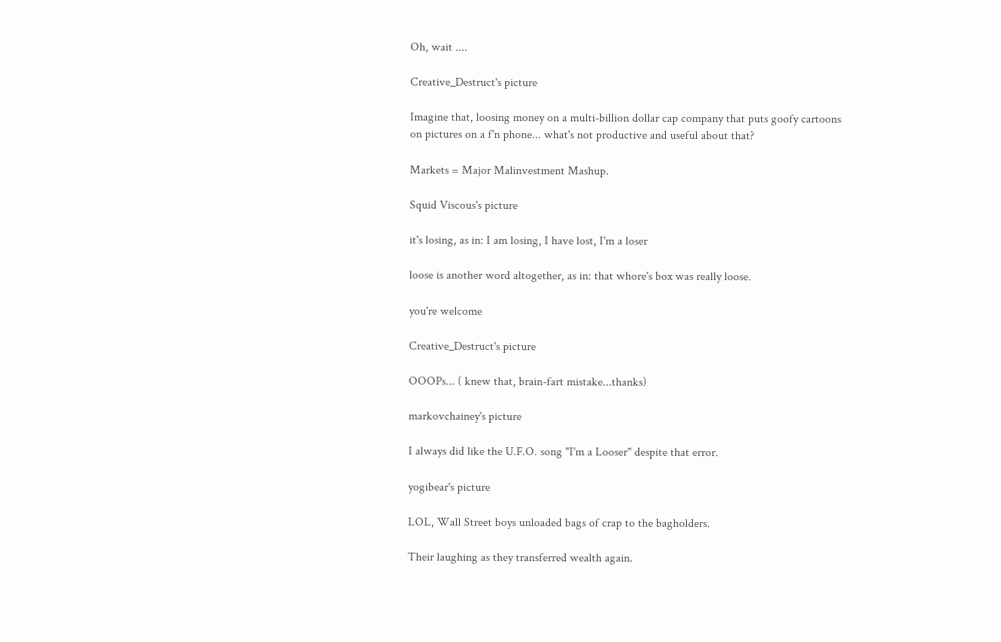Oh, wait ....

Creative_Destruct's picture

Imagine that, loosing money on a multi-billion dollar cap company that puts goofy cartoons on pictures on a f'n phone... what's not productive and useful about that?

Markets = Major Malinvestment Mashup.

Squid Viscous's picture

it's losing, as in: I am losing, I have lost, I'm a loser

loose is another word altogether, as in: that whore's box was really loose.

you're welcome

Creative_Destruct's picture

OOOPs... ( knew that, brain-fart mistake...thanks)

markovchainey's picture

I always did like the U.F.O. song "I'm a Looser" despite that error.

yogibear's picture

LOL, Wall Street boys unloaded bags of crap to the bagholders.

Their laughing as they transferred wealth again.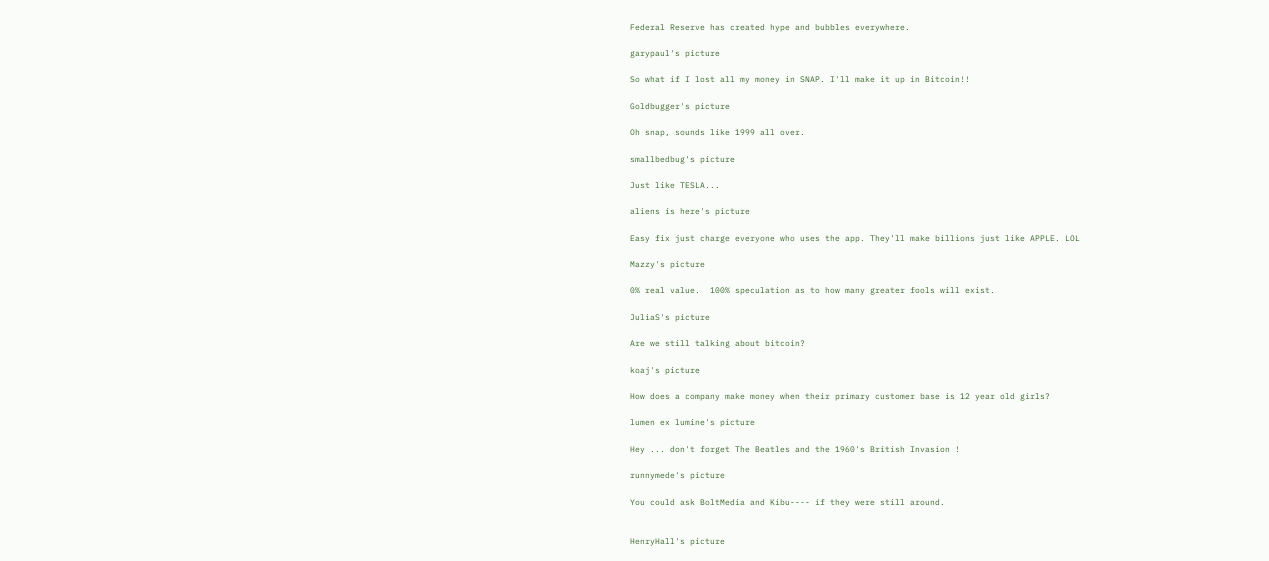Federal Reserve has created hype and bubbles everywhere.

garypaul's picture

So what if I lost all my money in SNAP. I'll make it up in Bitcoin!!

Goldbugger's picture

Oh snap, sounds like 1999 all over.

smallbedbug's picture

Just like TESLA...

aliens is here's picture

Easy fix just charge everyone who uses the app. They'll make billions just like APPLE. LOL

Mazzy's picture

0% real value.  100% speculation as to how many greater fools will exist.

JuliaS's picture

Are we still talking about bitcoin?

koaj's picture

How does a company make money when their primary customer base is 12 year old girls?

lumen ex lumine's picture

Hey ... don't forget The Beatles and the 1960's British Invasion !

runnymede's picture

You could ask BoltMedia and Kibu---- if they were still around.


HenryHall's picture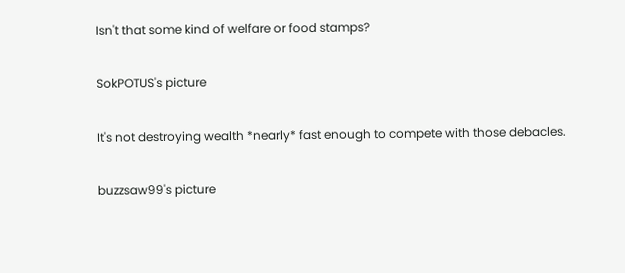Isn't that some kind of welfare or food stamps?

SokPOTUS's picture

It's not destroying wealth *nearly* fast enough to compete with those debacles.

buzzsaw99's picture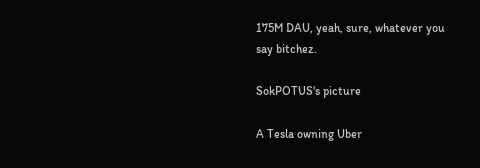175M DAU, yeah, sure, whatever you say bitchez.

SokPOTUS's picture

A Tesla owning Uber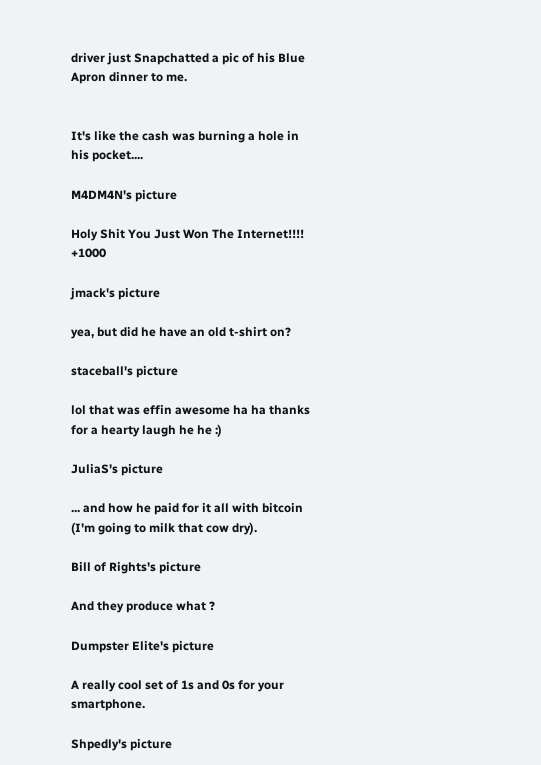driver just Snapchatted a pic of his Blue Apron dinner to me.


It's like the cash was burning a hole in his pocket....

M4DM4N's picture

Holy Shit You Just Won The Internet!!!!  +1000

jmack's picture

yea, but did he have an old t-shirt on?

staceball's picture

lol that was effin awesome ha ha thanks for a hearty laugh he he :)

JuliaS's picture

... and how he paid for it all with bitcoin (I'm going to milk that cow dry).

Bill of Rights's picture

And they produce what ?

Dumpster Elite's picture

A really cool set of 1s and 0s for your smartphone.

Shpedly's picture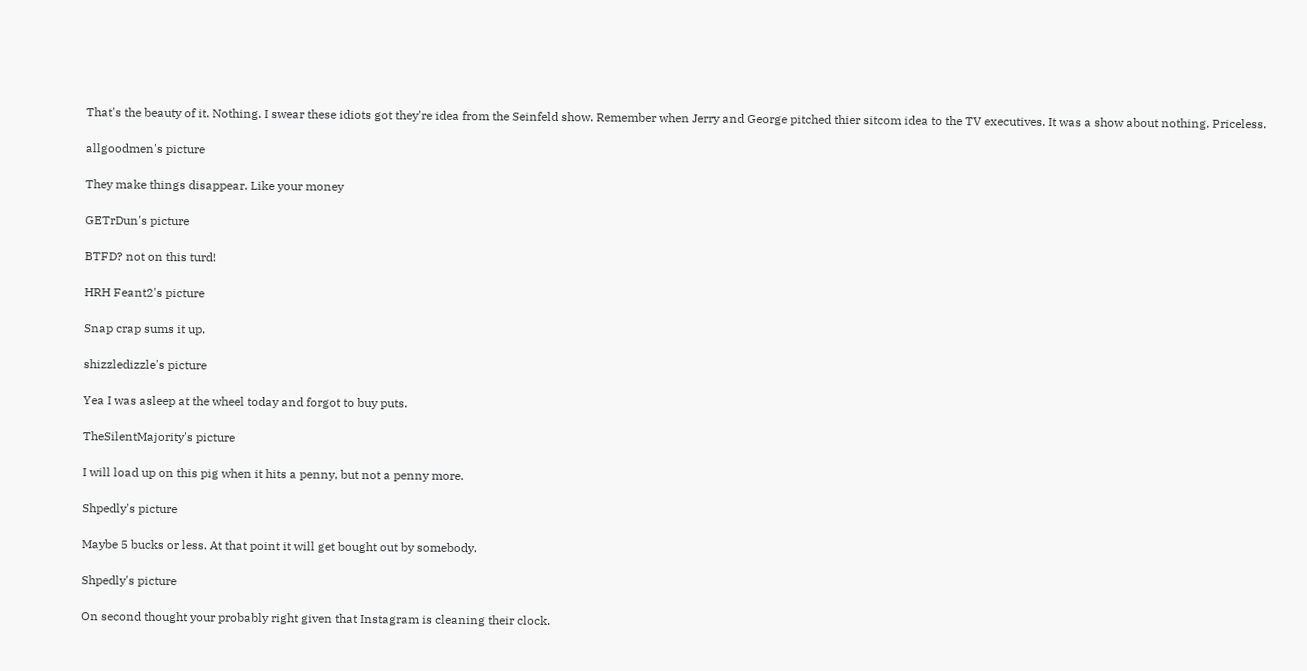That's the beauty of it. Nothing. I swear these idiots got they're idea from the Seinfeld show. Remember when Jerry and George pitched thier sitcom idea to the TV executives. It was a show about nothing. Priceless.

allgoodmen's picture

They make things disappear. Like your money

GETrDun's picture

BTFD? not on this turd!

HRH Feant2's picture

Snap crap sums it up.

shizzledizzle's picture

Yea I was asleep at the wheel today and forgot to buy puts.

TheSilentMajority's picture

I will load up on this pig when it hits a penny, but not a penny more.

Shpedly's picture

Maybe 5 bucks or less. At that point it will get bought out by somebody.

Shpedly's picture

On second thought your probably right given that Instagram is cleaning their clock.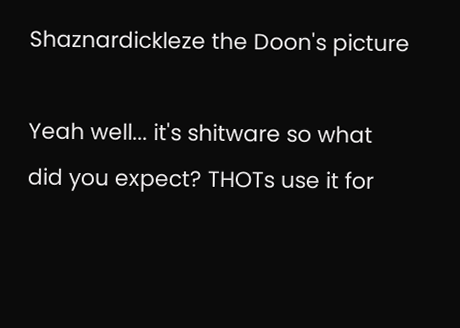Shaznardickleze the Doon's picture

Yeah well... it's shitware so what did you expect? THOTs use it for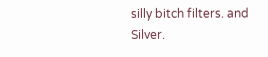silly bitch filters. and Silver.